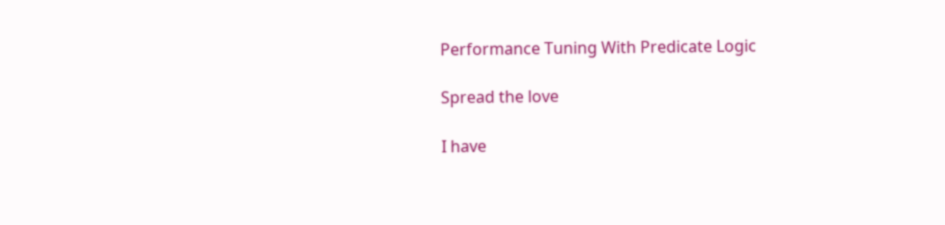Performance Tuning With Predicate Logic

Spread the love

I have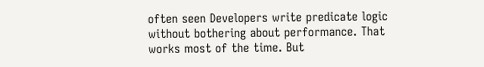often seen Developers write predicate logic without bothering about performance. That works most of the time. But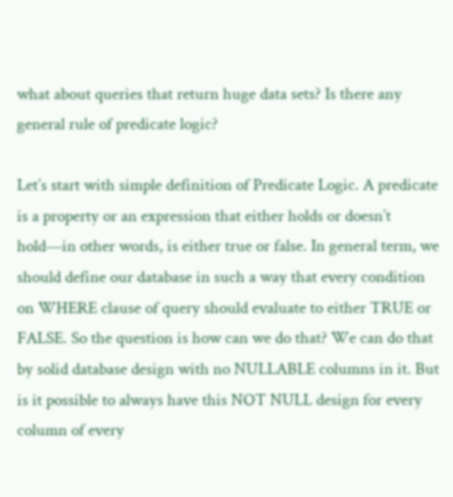what about queries that return huge data sets? Is there any general rule of predicate logic?

Let’s start with simple definition of Predicate Logic. A predicate is a property or an expression that either holds or doesn’t hold—in other words, is either true or false. In general term, we should define our database in such a way that every condition on WHERE clause of query should evaluate to either TRUE or FALSE. So the question is how can we do that? We can do that by solid database design with no NULLABLE columns in it. But is it possible to always have this NOT NULL design for every column of every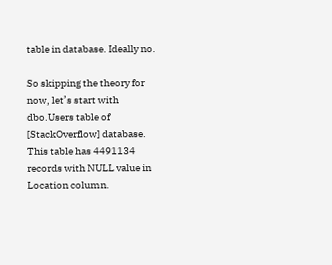table in database. Ideally no.

So skipping the theory for now, let’s start with dbo.Users table of [StackOverflow] database. This table has 4491134 records with NULL value in Location column.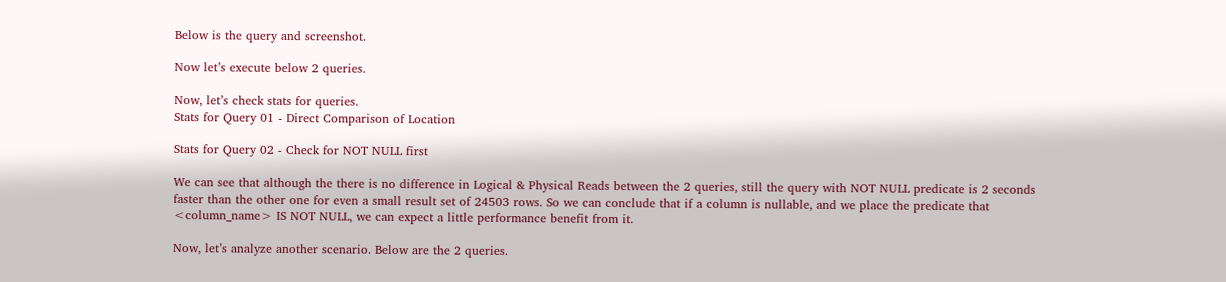Below is the query and screenshot.

Now let’s execute below 2 queries.

Now, let’s check stats for queries.
Stats for Query 01 - Direct Comparison of Location

Stats for Query 02 - Check for NOT NULL first

We can see that although the there is no difference in Logical & Physical Reads between the 2 queries, still the query with NOT NULL predicate is 2 seconds faster than the other one for even a small result set of 24503 rows. So we can conclude that if a column is nullable, and we place the predicate that <column_name> IS NOT NULL, we can expect a little performance benefit from it.

Now, let’s analyze another scenario. Below are the 2 queries.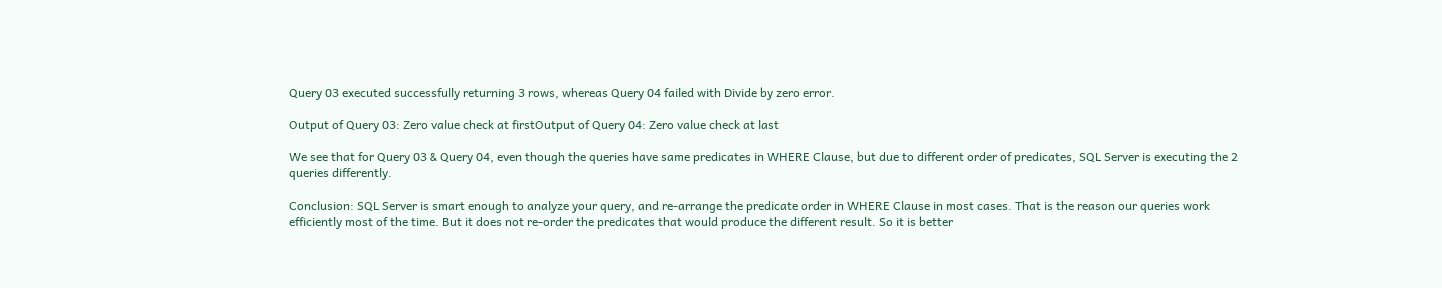Query 03 executed successfully returning 3 rows, whereas Query 04 failed with Divide by zero error.

Output of Query 03: Zero value check at firstOutput of Query 04: Zero value check at last

We see that for Query 03 & Query 04, even though the queries have same predicates in WHERE Clause, but due to different order of predicates, SQL Server is executing the 2 queries differently.

Conclusion: SQL Server is smart enough to analyze your query, and re-arrange the predicate order in WHERE Clause in most cases. That is the reason our queries work efficiently most of the time. But it does not re-order the predicates that would produce the different result. So it is better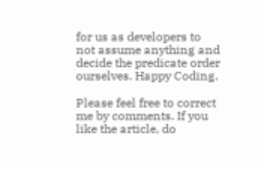for us as developers to not assume anything and decide the predicate order ourselves. Happy Coding.

Please feel free to correct me by comments. If you like the article, do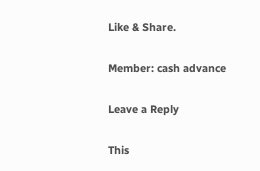Like & Share.

Member: cash advance

Leave a Reply

This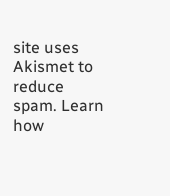site uses Akismet to reduce spam. Learn how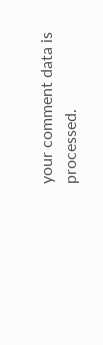your comment data is processed.